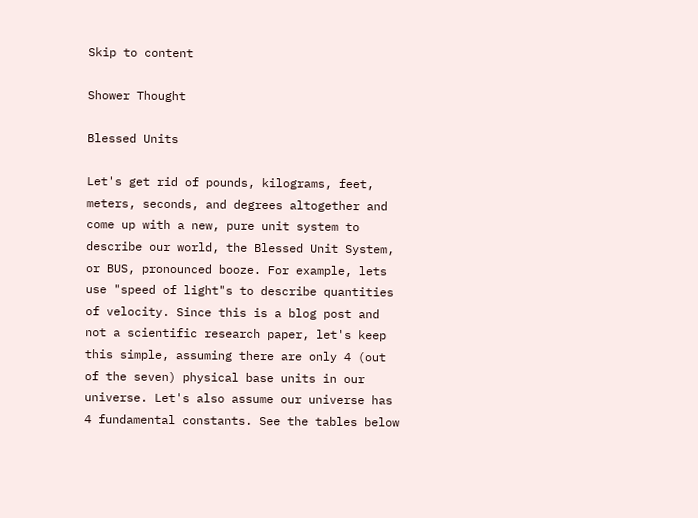Skip to content

Shower Thought

Blessed Units

Let's get rid of pounds, kilograms, feet, meters, seconds, and degrees altogether and come up with a new, pure unit system to describe our world, the Blessed Unit System, or BUS, pronounced booze. For example, lets use "speed of light"s to describe quantities of velocity. Since this is a blog post and not a scientific research paper, let's keep this simple, assuming there are only 4 (out of the seven) physical base units in our universe. Let's also assume our universe has 4 fundamental constants. See the tables below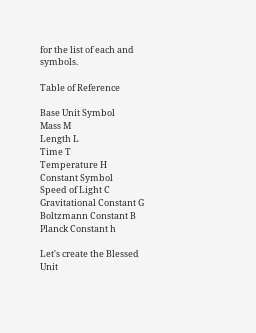for the list of each and symbols.

Table of Reference

Base Unit Symbol
Mass M
Length L
Time T
Temperature H
Constant Symbol
Speed of Light C
Gravitational Constant G
Boltzmann Constant B
Planck Constant h

Let's create the Blessed Unit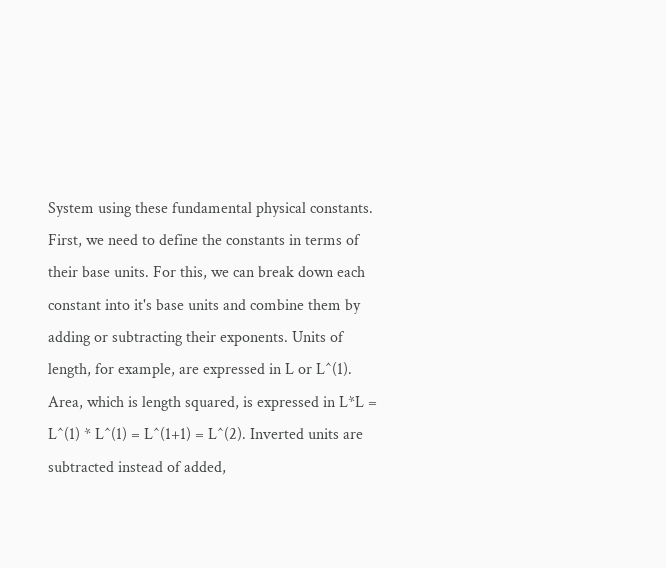System using these fundamental physical constants. First, we need to define the constants in terms of their base units. For this, we can break down each constant into it's base units and combine them by adding or subtracting their exponents. Units of length, for example, are expressed in L or L^(1). Area, which is length squared, is expressed in L*L = L^(1) * L^(1) = L^(1+1) = L^(2). Inverted units are subtracted instead of added,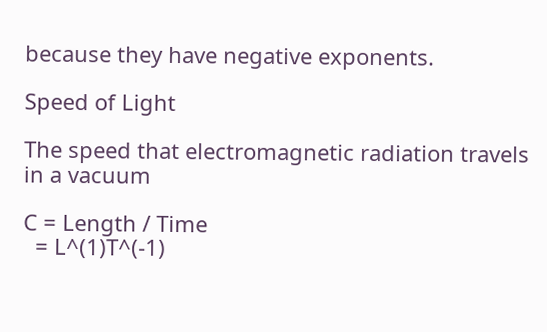because they have negative exponents.

Speed of Light

The speed that electromagnetic radiation travels in a vacuum

C = Length / Time
  = L^(1)T^(-1)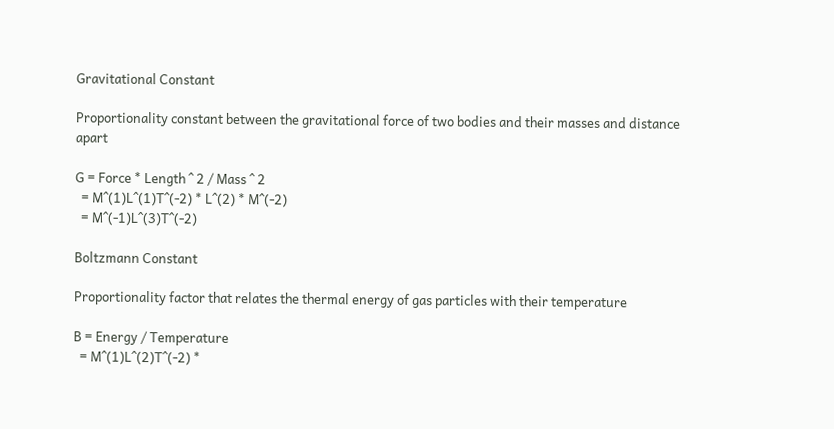Gravitational Constant

Proportionality constant between the gravitational force of two bodies and their masses and distance apart

G = Force * Length ^ 2 / Mass ^ 2
  = M^(1)L^(1)T^(-2) * L^(2) * M^(-2)
  = M^(-1)L^(3)T^(-2)

Boltzmann Constant

Proportionality factor that relates the thermal energy of gas particles with their temperature

B = Energy / Temperature
  = M^(1)L^(2)T^(-2) *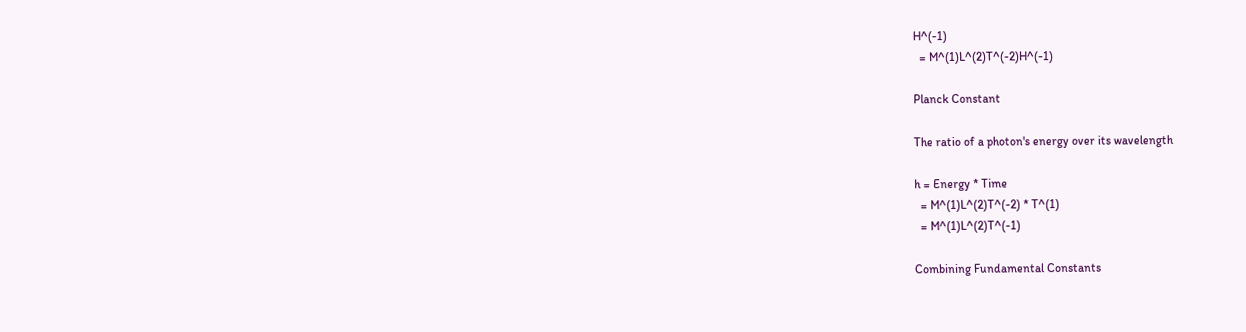H^(-1)
  = M^(1)L^(2)T^(-2)H^(-1)

Planck Constant

The ratio of a photon's energy over its wavelength

h = Energy * Time
  = M^(1)L^(2)T^(-2) * T^(1)
  = M^(1)L^(2)T^(-1)

Combining Fundamental Constants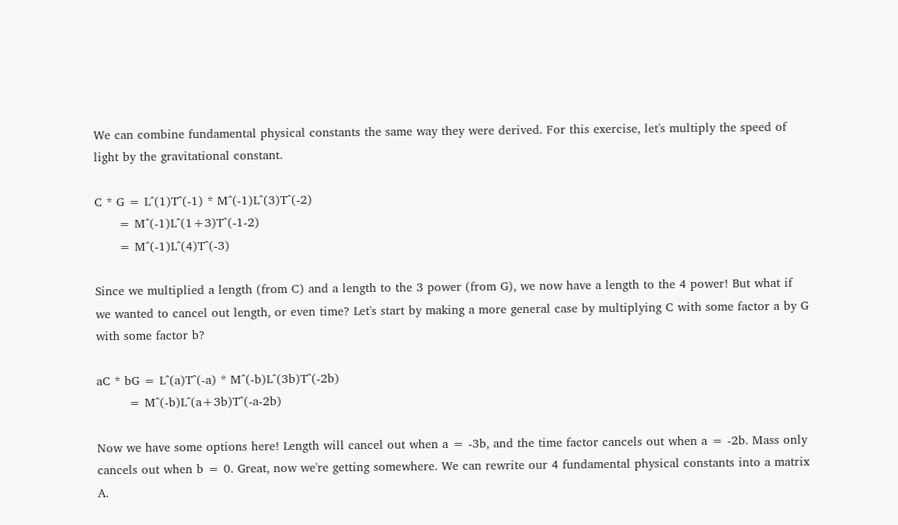We can combine fundamental physical constants the same way they were derived. For this exercise, let's multiply the speed of light by the gravitational constant.

C * G = L^(1)T^(-1) * M^(-1)L^(3)T^(-2)
      = M^(-1)L^(1+3)T^(-1-2)
      = M^(-1)L^(4)T^(-3)

Since we multiplied a length (from C) and a length to the 3 power (from G), we now have a length to the 4 power! But what if we wanted to cancel out length, or even time? Let's start by making a more general case by multiplying C with some factor a by G with some factor b?

aC * bG = L^(a)T^(-a) * M^(-b)L^(3b)T^(-2b)
        = M^(-b)L^(a+3b)T^(-a-2b)

Now we have some options here! Length will cancel out when a = -3b, and the time factor cancels out when a = -2b. Mass only cancels out when b = 0. Great, now we're getting somewhere. We can rewrite our 4 fundamental physical constants into a matrix A.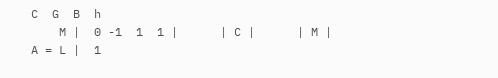C  G  B  h
    M |  0 -1  1  1 |      | C |      | M |
A = L |  1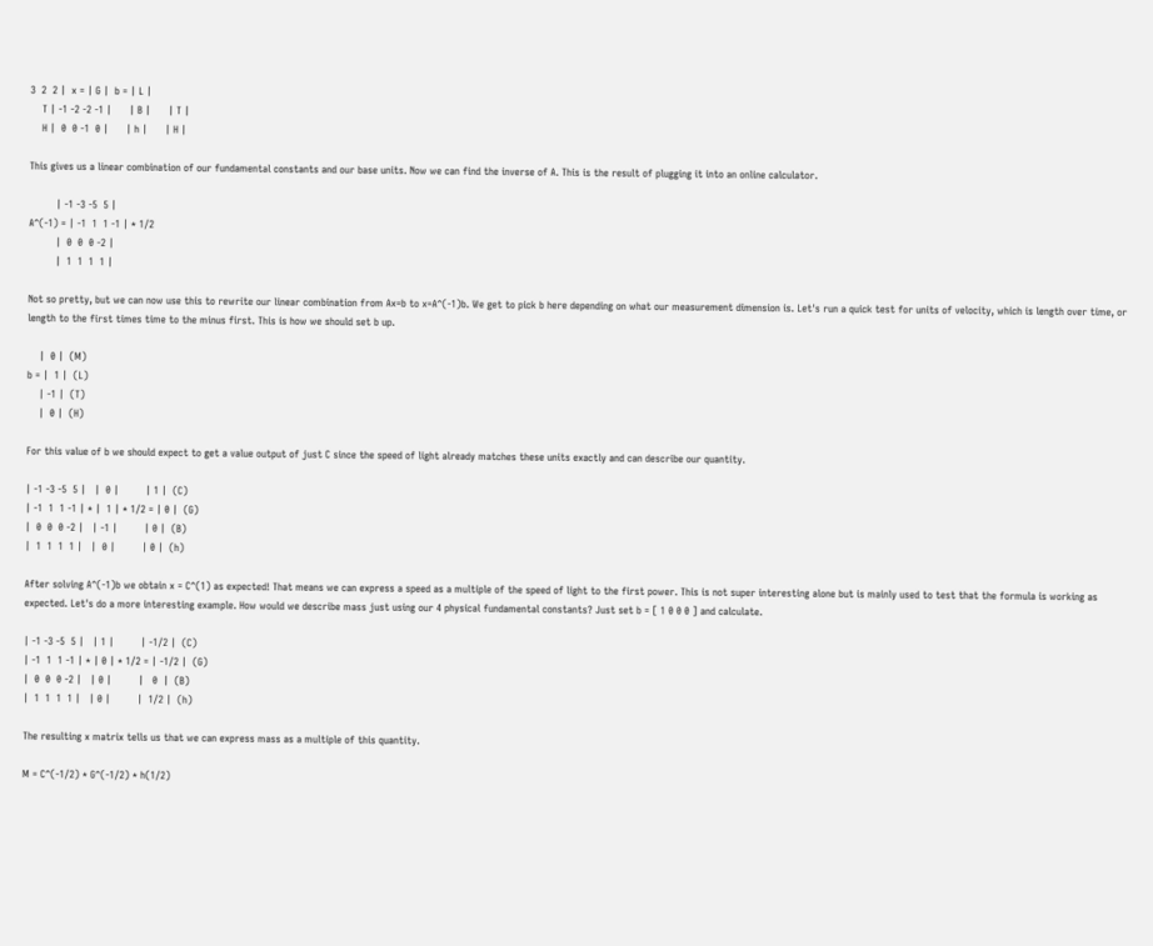3  2  2 |  x = | G |  b = | L |
    T | -1 -2 -2 -1 |      | B |      | T |
    H |  0  0 -1  0 |      | h |      | H |

This gives us a linear combination of our fundamental constants and our base units. Now we can find the inverse of A. This is the result of plugging it into an online calculator.

         | -1 -3 -5  5 |
A^(-1) = | -1  1  1 -1 | * 1/2
         |  0  0  0 -2 |
         |  1  1  1  1 |

Not so pretty, but we can now use this to rewrite our linear combination from Ax=b to x=A^(-1)b. We get to pick b here depending on what our measurement dimension is. Let's run a quick test for units of velocity, which is length over time, or length to the first times time to the minus first. This is how we should set b up.

    |  0 |  (M)
b = |  1 |  (L)
    | -1 |  (T)
    |  0 |  (H)

For this value of b we should expect to get a value output of just C since the speed of light already matches these units exactly and can describe our quantity.

| -1 -3 -5  5 |   |  0 |         | 1 |  (C)
| -1  1  1 -1 | * |  1 | * 1/2 = | 0 |  (G)
|  0  0  0 -2 |   | -1 |         | 0 |  (B)
|  1  1  1  1 |   |  0 |         | 0 |  (h)

After solving A^(-1)b we obtain x = C^(1) as expected! That means we can express a speed as a multiple of the speed of light to the first power. This is not super interesting alone but is mainly used to test that the formula is working as expected. Let's do a more interesting example. How would we describe mass just using our 4 physical fundamental constants? Just set b = [ 1 0 0 0 ] and calculate.

| -1 -3 -5  5 |   | 1 |         | -1/2 |  (C)
| -1  1  1 -1 | * | 0 | * 1/2 = | -1/2 |  (G)
|  0  0  0 -2 |   | 0 |         |   0  |  (B)
|  1  1  1  1 |   | 0 |         |  1/2 |  (h)

The resulting x matrix tells us that we can express mass as a multiple of this quantity.

M = C^(-1/2) * G^(-1/2) * h(1/2)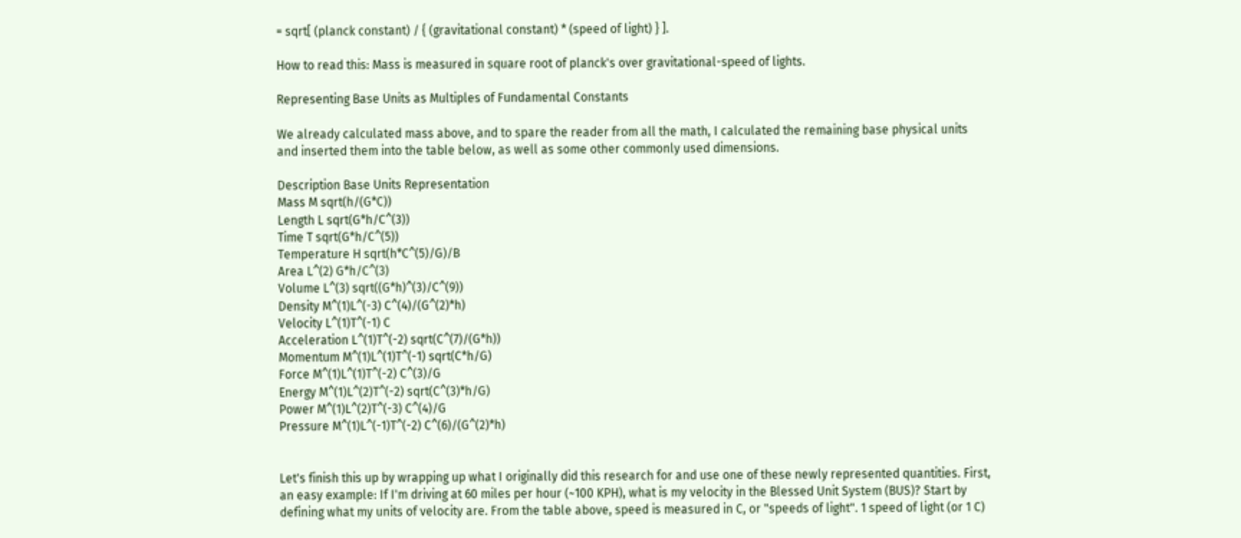= sqrt[ (planck constant) / { (gravitational constant) * (speed of light) } ].

How to read this: Mass is measured in square root of planck's over gravitational-speed of lights.

Representing Base Units as Multiples of Fundamental Constants

We already calculated mass above, and to spare the reader from all the math, I calculated the remaining base physical units and inserted them into the table below, as well as some other commonly used dimensions.

Description Base Units Representation
Mass M sqrt(h/(G*C))
Length L sqrt(G*h/C^(3))
Time T sqrt(G*h/C^(5))
Temperature H sqrt(h*C^(5)/G)/B
Area L^(2) G*h/C^(3)
Volume L^(3) sqrt((G*h)^(3)/C^(9))
Density M^(1)L^(-3) C^(4)/(G^(2)*h)
Velocity L^(1)T^(-1) C
Acceleration L^(1)T^(-2) sqrt(C^(7)/(G*h))
Momentum M^(1)L^(1)T^(-1) sqrt(C*h/G)
Force M^(1)L^(1)T^(-2) C^(3)/G
Energy M^(1)L^(2)T^(-2) sqrt(C^(3)*h/G)
Power M^(1)L^(2)T^(-3) C^(4)/G
Pressure M^(1)L^(-1)T^(-2) C^(6)/(G^(2)*h)


Let's finish this up by wrapping up what I originally did this research for and use one of these newly represented quantities. First, an easy example: If I'm driving at 60 miles per hour (~100 KPH), what is my velocity in the Blessed Unit System (BUS)? Start by defining what my units of velocity are. From the table above, speed is measured in C, or "speeds of light". 1 speed of light (or 1 C)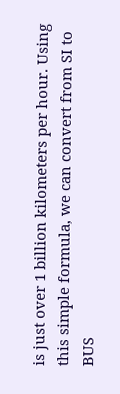is just over 1 billion kilometers per hour. Using this simple formula, we can convert from SI to BUS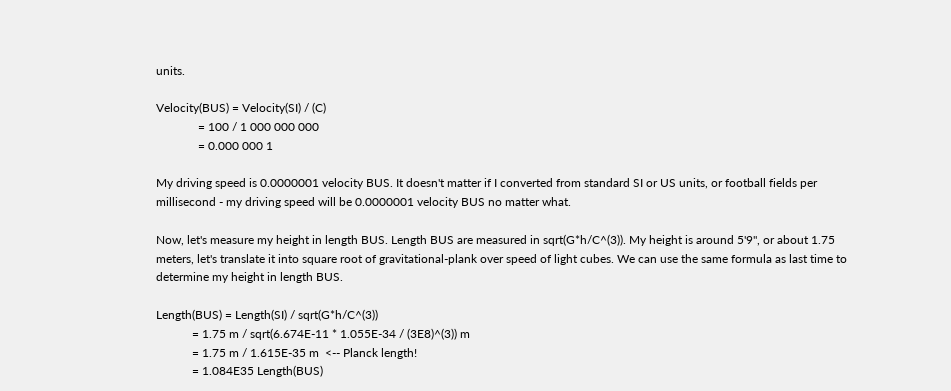units.

Velocity(BUS) = Velocity(SI) / (C)
              = 100 / 1 000 000 000
              = 0.000 000 1

My driving speed is 0.0000001 velocity BUS. It doesn't matter if I converted from standard SI or US units, or football fields per millisecond - my driving speed will be 0.0000001 velocity BUS no matter what.

Now, let's measure my height in length BUS. Length BUS are measured in sqrt(G*h/C^(3)). My height is around 5'9", or about 1.75 meters, let's translate it into square root of gravitational-plank over speed of light cubes. We can use the same formula as last time to determine my height in length BUS.

Length(BUS) = Length(SI) / sqrt(G*h/C^(3))
            = 1.75 m / sqrt(6.674E-11 * 1.055E-34 / (3E8)^(3)) m
            = 1.75 m / 1.615E-35 m  <-- Planck length!
            = 1.084E35 Length(BUS)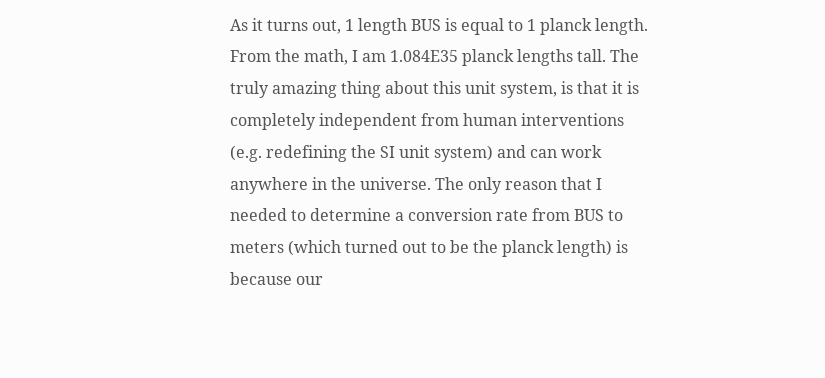As it turns out, 1 length BUS is equal to 1 planck length. From the math, I am 1.084E35 planck lengths tall. The truly amazing thing about this unit system, is that it is completely independent from human interventions (e.g. redefining the SI unit system) and can work anywhere in the universe. The only reason that I needed to determine a conversion rate from BUS to meters (which turned out to be the planck length) is because our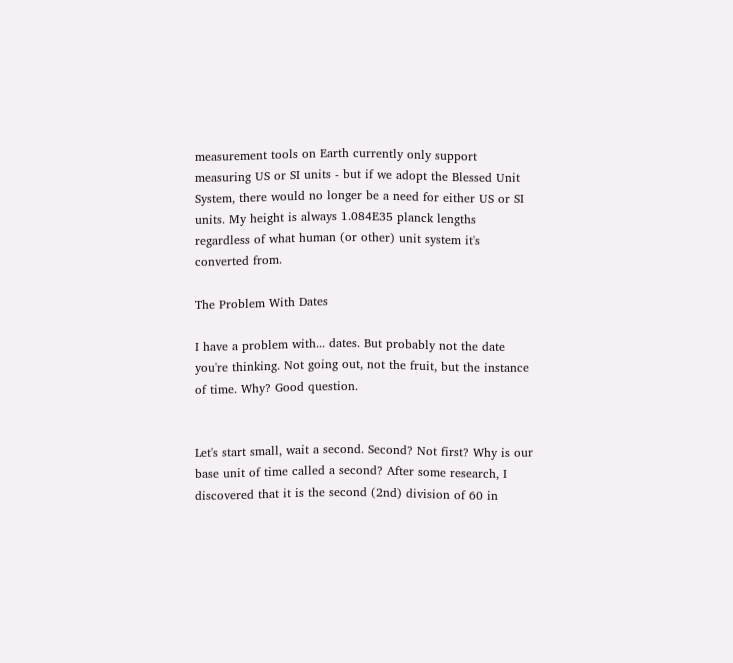measurement tools on Earth currently only support measuring US or SI units - but if we adopt the Blessed Unit System, there would no longer be a need for either US or SI units. My height is always 1.084E35 planck lengths regardless of what human (or other) unit system it's converted from.

The Problem With Dates

I have a problem with... dates. But probably not the date you're thinking. Not going out, not the fruit, but the instance of time. Why? Good question.


Let's start small, wait a second. Second? Not first? Why is our base unit of time called a second? After some research, I discovered that it is the second (2nd) division of 60 in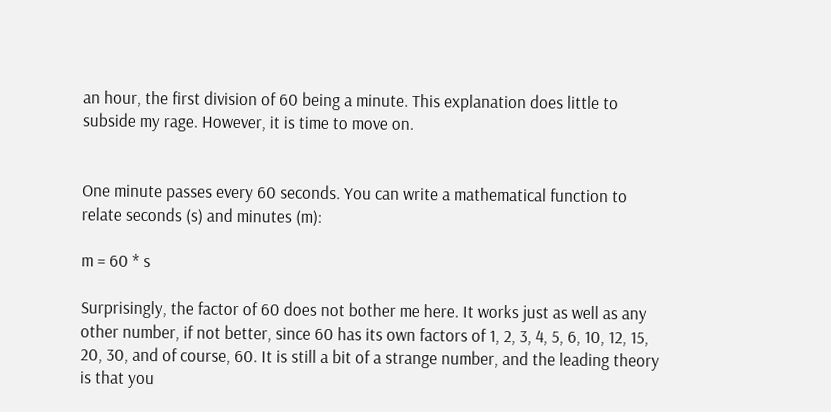an hour, the first division of 60 being a minute. This explanation does little to subside my rage. However, it is time to move on.


One minute passes every 60 seconds. You can write a mathematical function to relate seconds (s) and minutes (m):

m = 60 * s

Surprisingly, the factor of 60 does not bother me here. It works just as well as any other number, if not better, since 60 has its own factors of 1, 2, 3, 4, 5, 6, 10, 12, 15, 20, 30, and of course, 60. It is still a bit of a strange number, and the leading theory is that you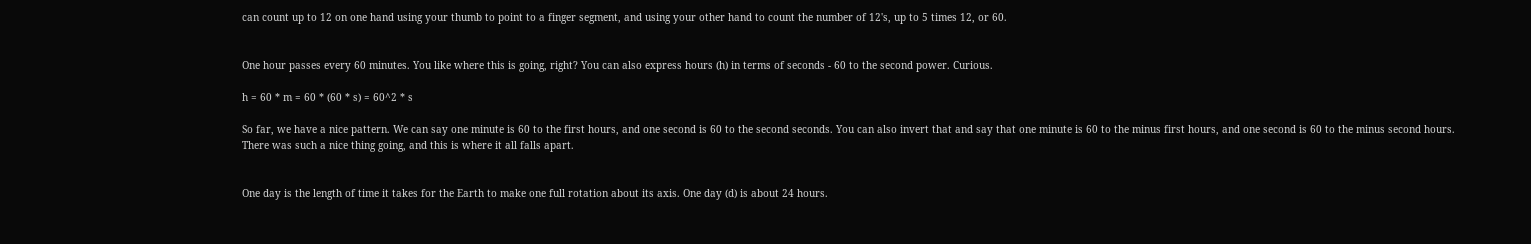can count up to 12 on one hand using your thumb to point to a finger segment, and using your other hand to count the number of 12's, up to 5 times 12, or 60.


One hour passes every 60 minutes. You like where this is going, right? You can also express hours (h) in terms of seconds - 60 to the second power. Curious.

h = 60 * m = 60 * (60 * s) = 60^2 * s

So far, we have a nice pattern. We can say one minute is 60 to the first hours, and one second is 60 to the second seconds. You can also invert that and say that one minute is 60 to the minus first hours, and one second is 60 to the minus second hours. There was such a nice thing going, and this is where it all falls apart.


One day is the length of time it takes for the Earth to make one full rotation about its axis. One day (d) is about 24 hours.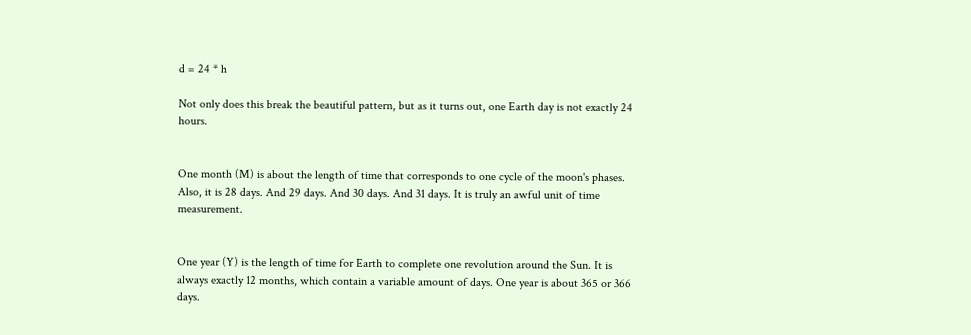d = 24 * h

Not only does this break the beautiful pattern, but as it turns out, one Earth day is not exactly 24 hours.


One month (M) is about the length of time that corresponds to one cycle of the moon's phases. Also, it is 28 days. And 29 days. And 30 days. And 31 days. It is truly an awful unit of time measurement.


One year (Y) is the length of time for Earth to complete one revolution around the Sun. It is always exactly 12 months, which contain a variable amount of days. One year is about 365 or 366 days.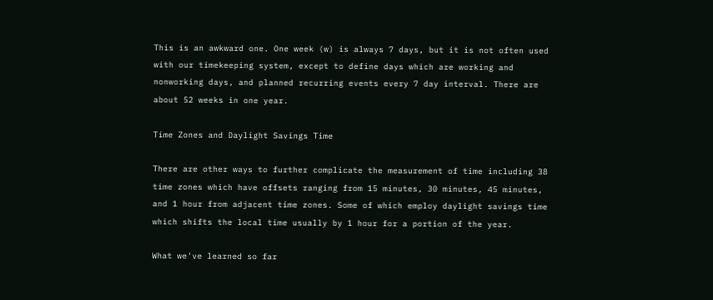This is an awkward one. One week (w) is always 7 days, but it is not often used with our timekeeping system, except to define days which are working and nonworking days, and planned recurring events every 7 day interval. There are about 52 weeks in one year.

Time Zones and Daylight Savings Time

There are other ways to further complicate the measurement of time including 38 time zones which have offsets ranging from 15 minutes, 30 minutes, 45 minutes, and 1 hour from adjacent time zones. Some of which employ daylight savings time which shifts the local time usually by 1 hour for a portion of the year.

What we've learned so far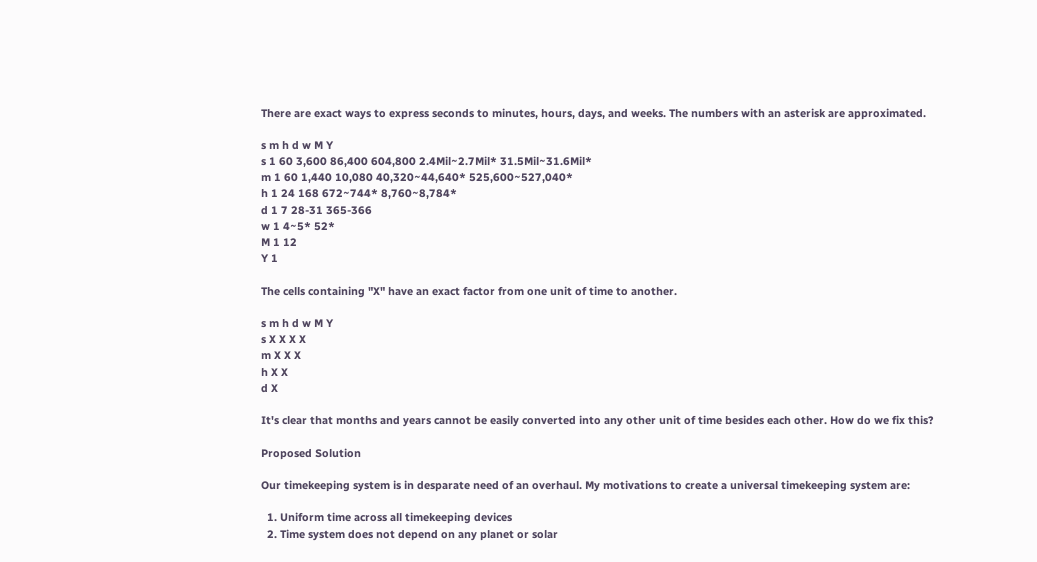There are exact ways to express seconds to minutes, hours, days, and weeks. The numbers with an asterisk are approximated.

s m h d w M Y
s 1 60 3,600 86,400 604,800 2.4Mil~2.7Mil* 31.5Mil~31.6Mil*
m 1 60 1,440 10,080 40,320~44,640* 525,600~527,040*
h 1 24 168 672~744* 8,760~8,784*
d 1 7 28-31 365-366
w 1 4~5* 52*
M 1 12
Y 1

The cells containing "X" have an exact factor from one unit of time to another.

s m h d w M Y
s X X X X
m X X X
h X X
d X

It's clear that months and years cannot be easily converted into any other unit of time besides each other. How do we fix this?

Proposed Solution

Our timekeeping system is in desparate need of an overhaul. My motivations to create a universal timekeeping system are:

  1. Uniform time across all timekeeping devices
  2. Time system does not depend on any planet or solar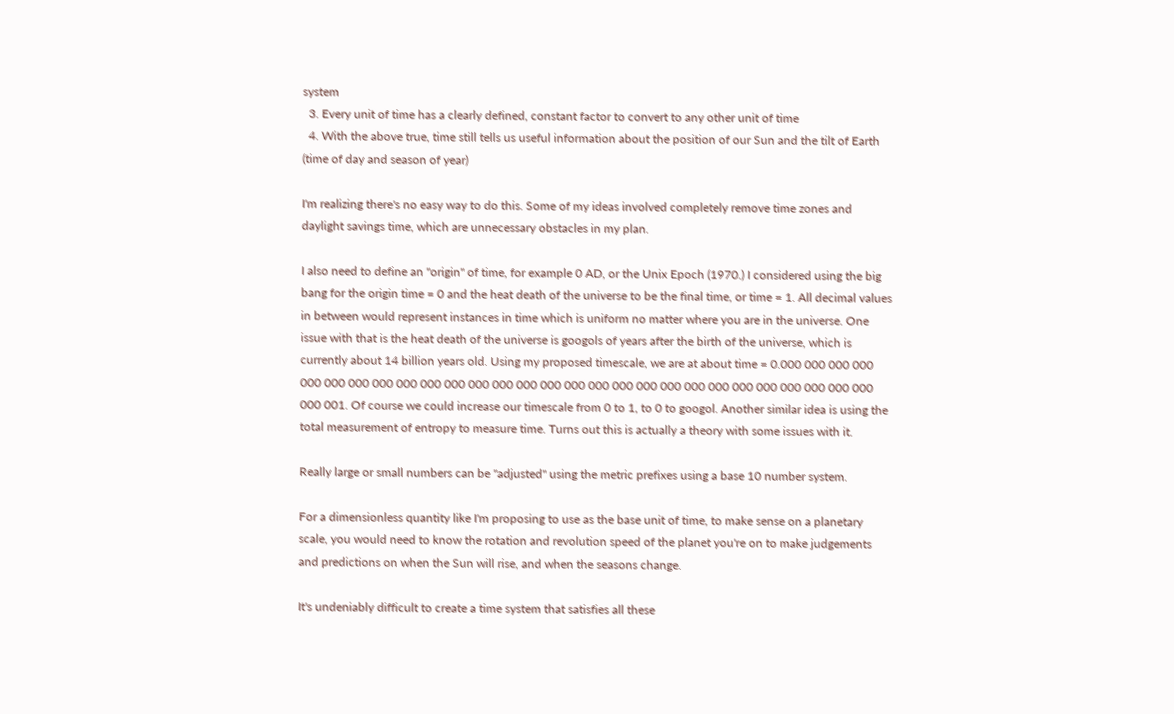system
  3. Every unit of time has a clearly defined, constant factor to convert to any other unit of time
  4. With the above true, time still tells us useful information about the position of our Sun and the tilt of Earth (time of day and season of year)

I'm realizing there's no easy way to do this. Some of my ideas involved completely remove time zones and daylight savings time, which are unnecessary obstacles in my plan.

I also need to define an "origin" of time, for example 0 AD, or the Unix Epoch (1970.) I considered using the big bang for the origin time = 0 and the heat death of the universe to be the final time, or time = 1. All decimal values in between would represent instances in time which is uniform no matter where you are in the universe. One issue with that is the heat death of the universe is googols of years after the birth of the universe, which is currently about 14 billion years old. Using my proposed timescale, we are at about time = 0.000 000 000 000 000 000 000 000 000 000 000 000 000 000 000 000 000 000 000 000 000 000 000 000 000 000 000 000 000 001. Of course we could increase our timescale from 0 to 1, to 0 to googol. Another similar idea is using the total measurement of entropy to measure time. Turns out this is actually a theory with some issues with it.

Really large or small numbers can be "adjusted" using the metric prefixes using a base 10 number system.

For a dimensionless quantity like I'm proposing to use as the base unit of time, to make sense on a planetary scale, you would need to know the rotation and revolution speed of the planet you're on to make judgements and predictions on when the Sun will rise, and when the seasons change.

It's undeniably difficult to create a time system that satisfies all these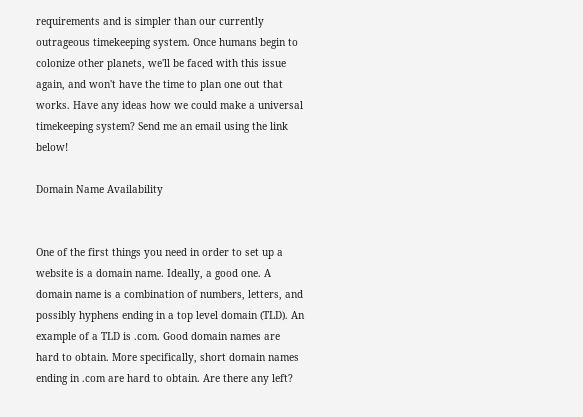requirements and is simpler than our currently outrageous timekeeping system. Once humans begin to colonize other planets, we'll be faced with this issue again, and won't have the time to plan one out that works. Have any ideas how we could make a universal timekeeping system? Send me an email using the link below!

Domain Name Availability


One of the first things you need in order to set up a website is a domain name. Ideally, a good one. A domain name is a combination of numbers, letters, and possibly hyphens ending in a top level domain (TLD). An example of a TLD is .com. Good domain names are hard to obtain. More specifically, short domain names ending in .com are hard to obtain. Are there any left?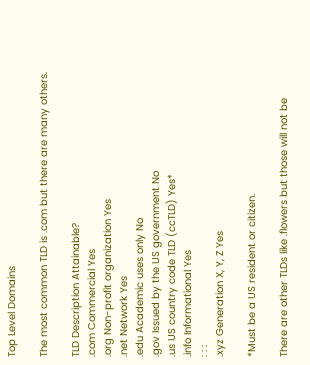Top Level Domains

The most common TLD is .com but there are many others.

TLD Description Attainable?
.com Commercial Yes
.org Non-profit organization Yes
.net Network Yes
.edu Academic uses only No
.gov Issued by the US government No
.us US country code TLD (ccTLD) Yes*
.info Informational Yes
: : :
.xyz Generation X, Y, Z Yes

*Must be a US resident or citizen.

There are other TLDs like .flowers but those will not be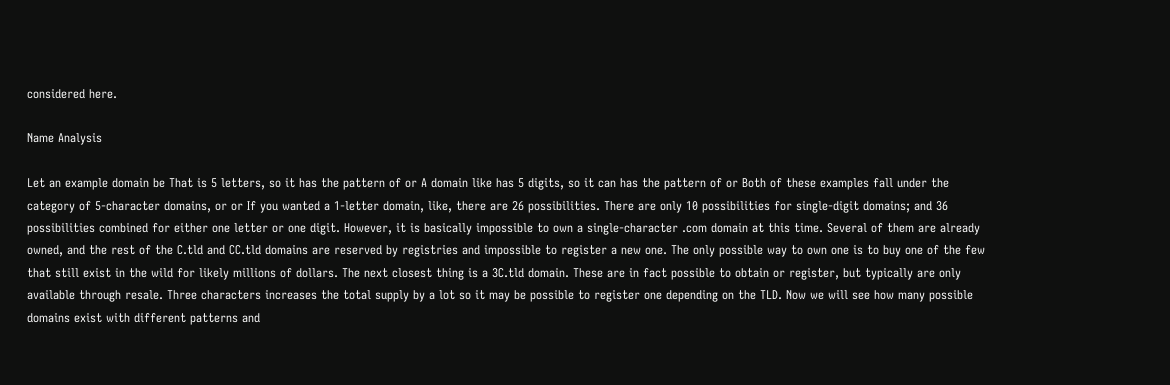considered here.

Name Analysis

Let an example domain be That is 5 letters, so it has the pattern of or A domain like has 5 digits, so it can has the pattern of or Both of these examples fall under the category of 5-character domains, or or If you wanted a 1-letter domain, like, there are 26 possibilities. There are only 10 possibilities for single-digit domains; and 36 possibilities combined for either one letter or one digit. However, it is basically impossible to own a single-character .com domain at this time. Several of them are already owned, and the rest of the C.tld and CC.tld domains are reserved by registries and impossible to register a new one. The only possible way to own one is to buy one of the few that still exist in the wild for likely millions of dollars. The next closest thing is a 3C.tld domain. These are in fact possible to obtain or register, but typically are only available through resale. Three characters increases the total supply by a lot so it may be possible to register one depending on the TLD. Now we will see how many possible domains exist with different patterns and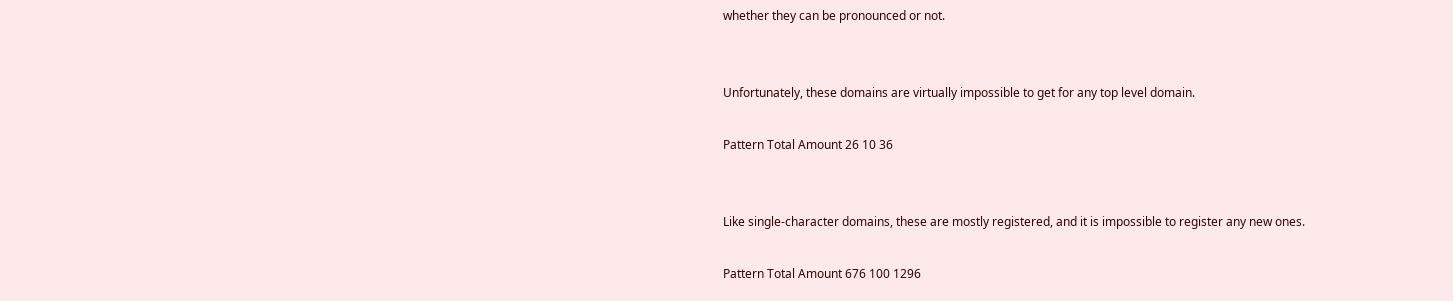whether they can be pronounced or not.


Unfortunately, these domains are virtually impossible to get for any top level domain.

Pattern Total Amount 26 10 36


Like single-character domains, these are mostly registered, and it is impossible to register any new ones.

Pattern Total Amount 676 100 1296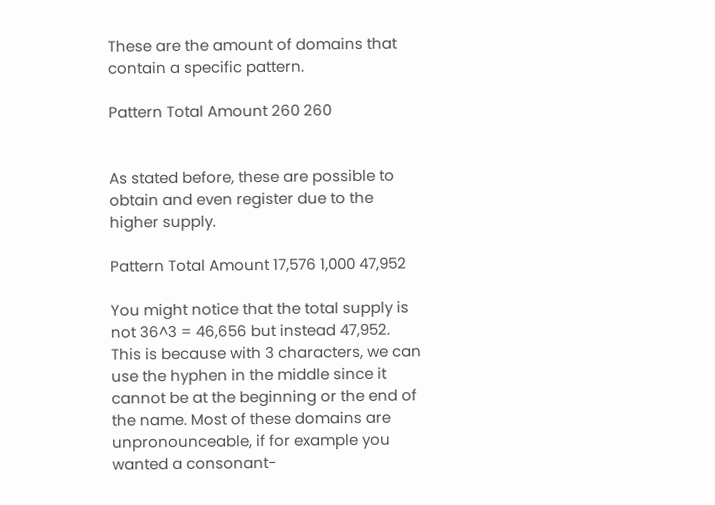These are the amount of domains that contain a specific pattern.

Pattern Total Amount 260 260


As stated before, these are possible to obtain and even register due to the higher supply.

Pattern Total Amount 17,576 1,000 47,952

You might notice that the total supply is not 36^3 = 46,656 but instead 47,952. This is because with 3 characters, we can use the hyphen in the middle since it cannot be at the beginning or the end of the name. Most of these domains are unpronounceable, if for example you wanted a consonant-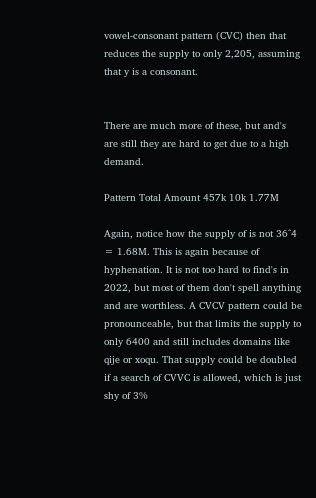vowel-consonant pattern (CVC) then that reduces the supply to only 2,205, assuming that y is a consonant.


There are much more of these, but and's are still they are hard to get due to a high demand.

Pattern Total Amount 457k 10k 1.77M

Again, notice how the supply of is not 36^4 = 1.68M. This is again because of hyphenation. It is not too hard to find's in 2022, but most of them don't spell anything and are worthless. A CVCV pattern could be pronounceable, but that limits the supply to only 6400 and still includes domains like qije or xoqu. That supply could be doubled if a search of CVVC is allowed, which is just shy of 3%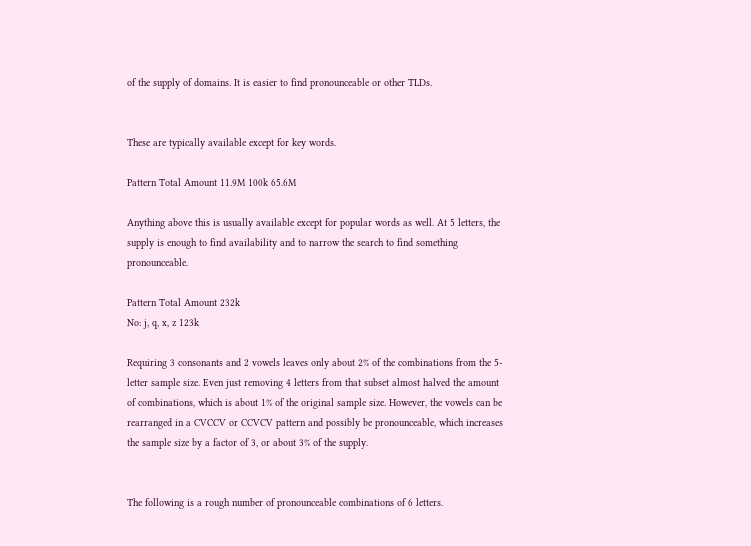of the supply of domains. It is easier to find pronounceable or other TLDs.


These are typically available except for key words.

Pattern Total Amount 11.9M 100k 65.6M

Anything above this is usually available except for popular words as well. At 5 letters, the supply is enough to find availability and to narrow the search to find something pronounceable.

Pattern Total Amount 232k
No: j, q, x, z 123k

Requiring 3 consonants and 2 vowels leaves only about 2% of the combinations from the 5-letter sample size. Even just removing 4 letters from that subset almost halved the amount of combinations, which is about 1% of the original sample size. However, the vowels can be rearranged in a CVCCV or CCVCV pattern and possibly be pronounceable, which increases the sample size by a factor of 3, or about 3% of the supply.


The following is a rough number of pronounceable combinations of 6 letters.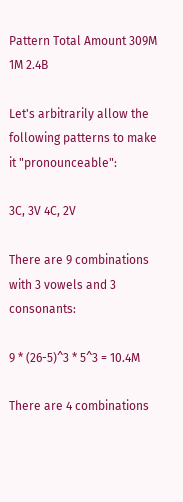Pattern Total Amount 309M 1M 2.4B

Let's arbitrarily allow the following patterns to make it "pronounceable":

3C, 3V 4C, 2V

There are 9 combinations with 3 vowels and 3 consonants:

9 * (26-5)^3 * 5^3 = 10.4M

There are 4 combinations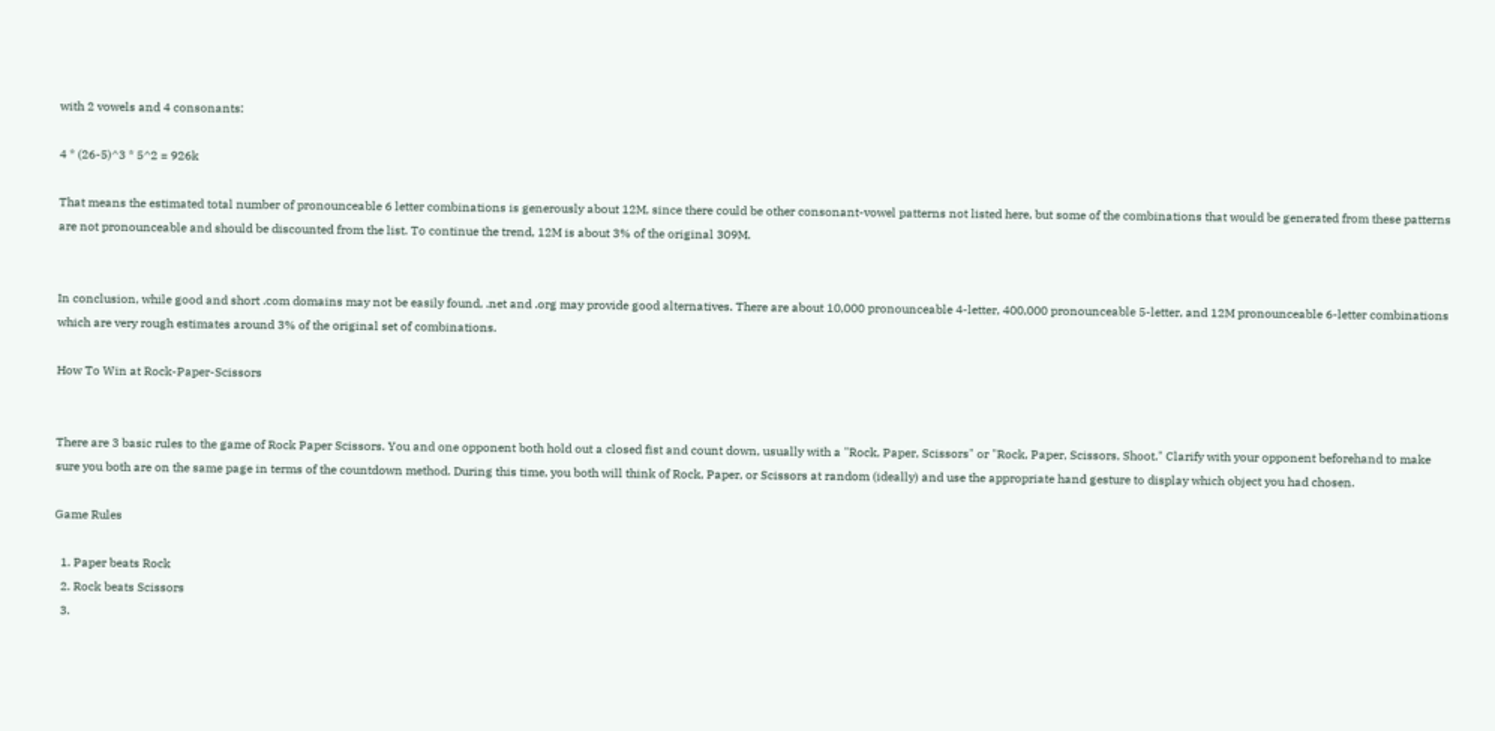with 2 vowels and 4 consonants:

4 * (26-5)^3 * 5^2 = 926k

That means the estimated total number of pronounceable 6 letter combinations is generously about 12M, since there could be other consonant-vowel patterns not listed here, but some of the combinations that would be generated from these patterns are not pronounceable and should be discounted from the list. To continue the trend, 12M is about 3% of the original 309M.


In conclusion, while good and short .com domains may not be easily found, .net and .org may provide good alternatives. There are about 10,000 pronounceable 4-letter, 400,000 pronounceable 5-letter, and 12M pronounceable 6-letter combinations which are very rough estimates around 3% of the original set of combinations.

How To Win at Rock-Paper-Scissors


There are 3 basic rules to the game of Rock Paper Scissors. You and one opponent both hold out a closed fist and count down, usually with a "Rock, Paper, Scissors" or "Rock, Paper, Scissors, Shoot." Clarify with your opponent beforehand to make sure you both are on the same page in terms of the countdown method. During this time, you both will think of Rock, Paper, or Scissors at random (ideally) and use the appropriate hand gesture to display which object you had chosen.

Game Rules

  1. Paper beats Rock
  2. Rock beats Scissors
  3.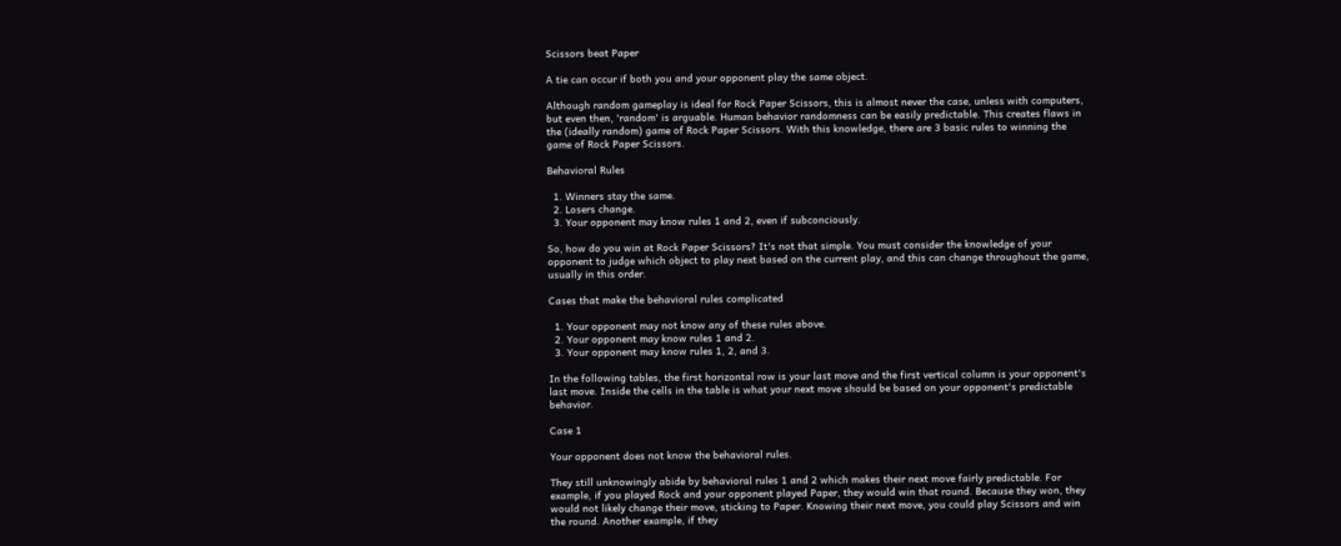Scissors beat Paper

A tie can occur if both you and your opponent play the same object.

Although random gameplay is ideal for Rock Paper Scissors, this is almost never the case, unless with computers, but even then, 'random' is arguable. Human behavior randomness can be easily predictable. This creates flaws in the (ideally random) game of Rock Paper Scissors. With this knowledge, there are 3 basic rules to winning the game of Rock Paper Scissors.

Behavioral Rules

  1. Winners stay the same.
  2. Losers change.
  3. Your opponent may know rules 1 and 2, even if subconciously.

So, how do you win at Rock Paper Scissors? It's not that simple. You must consider the knowledge of your opponent to judge which object to play next based on the current play, and this can change throughout the game, usually in this order.

Cases that make the behavioral rules complicated

  1. Your opponent may not know any of these rules above.
  2. Your opponent may know rules 1 and 2.
  3. Your opponent may know rules 1, 2, and 3.

In the following tables, the first horizontal row is your last move and the first vertical column is your opponent's last move. Inside the cells in the table is what your next move should be based on your opponent's predictable behavior.

Case 1

Your opponent does not know the behavioral rules.

They still unknowingly abide by behavioral rules 1 and 2 which makes their next move fairly predictable. For example, if you played Rock and your opponent played Paper, they would win that round. Because they won, they would not likely change their move, sticking to Paper. Knowing their next move, you could play Scissors and win the round. Another example, if they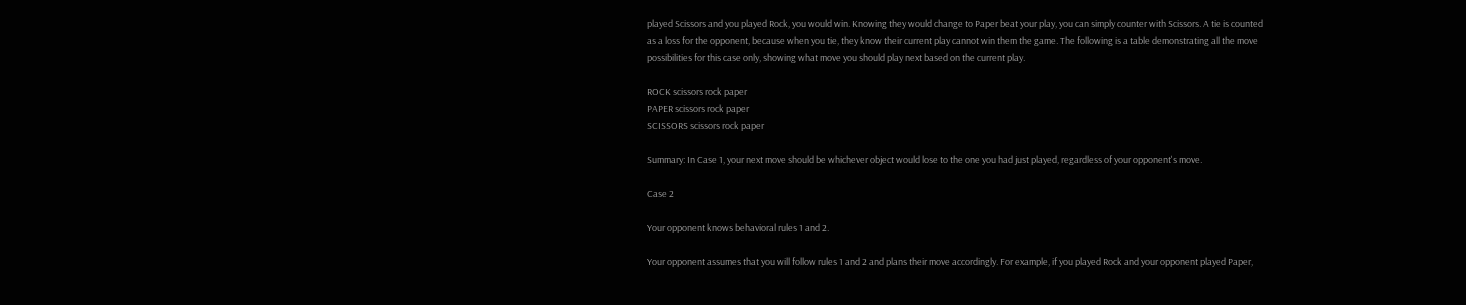played Scissors and you played Rock, you would win. Knowing they would change to Paper beat your play, you can simply counter with Scissors. A tie is counted as a loss for the opponent, because when you tie, they know their current play cannot win them the game. The following is a table demonstrating all the move possibilities for this case only, showing what move you should play next based on the current play.

ROCK scissors rock paper
PAPER scissors rock paper
SCISSORS scissors rock paper

Summary: In Case 1, your next move should be whichever object would lose to the one you had just played, regardless of your opponent's move.

Case 2

Your opponent knows behavioral rules 1 and 2.

Your opponent assumes that you will follow rules 1 and 2 and plans their move accordingly. For example, if you played Rock and your opponent played Paper,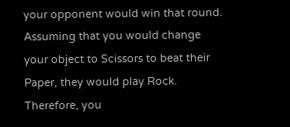your opponent would win that round. Assuming that you would change your object to Scissors to beat their Paper, they would play Rock. Therefore, you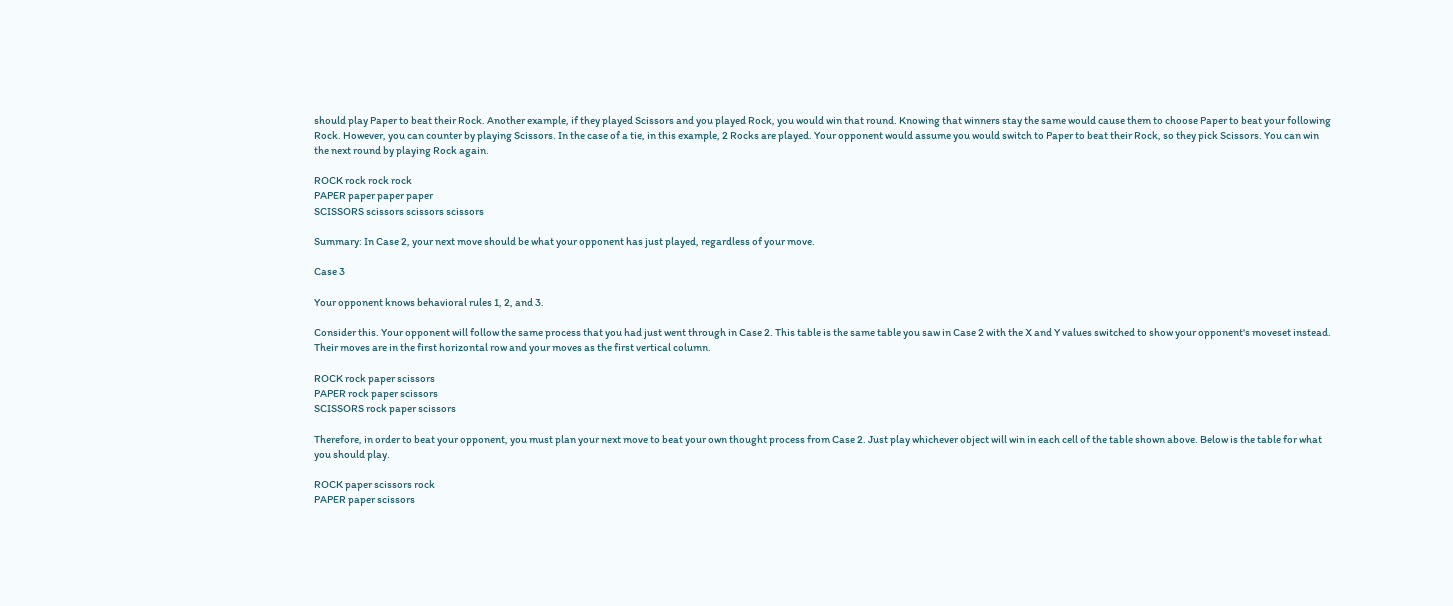should play Paper to beat their Rock. Another example, if they played Scissors and you played Rock, you would win that round. Knowing that winners stay the same would cause them to choose Paper to beat your following Rock. However, you can counter by playing Scissors. In the case of a tie, in this example, 2 Rocks are played. Your opponent would assume you would switch to Paper to beat their Rock, so they pick Scissors. You can win the next round by playing Rock again.

ROCK rock rock rock
PAPER paper paper paper
SCISSORS scissors scissors scissors

Summary: In Case 2, your next move should be what your opponent has just played, regardless of your move.

Case 3

Your opponent knows behavioral rules 1, 2, and 3.

Consider this. Your opponent will follow the same process that you had just went through in Case 2. This table is the same table you saw in Case 2 with the X and Y values switched to show your opponent's moveset instead. Their moves are in the first horizontal row and your moves as the first vertical column.

ROCK rock paper scissors
PAPER rock paper scissors
SCISSORS rock paper scissors

Therefore, in order to beat your opponent, you must plan your next move to beat your own thought process from Case 2. Just play whichever object will win in each cell of the table shown above. Below is the table for what you should play.

ROCK paper scissors rock
PAPER paper scissors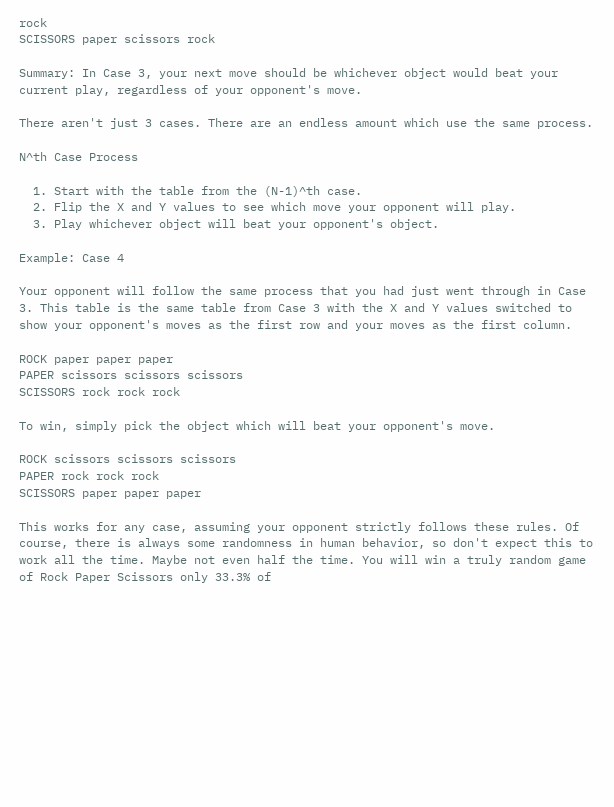rock
SCISSORS paper scissors rock

Summary: In Case 3, your next move should be whichever object would beat your current play, regardless of your opponent's move.

There aren't just 3 cases. There are an endless amount which use the same process.

N^th Case Process

  1. Start with the table from the (N-1)^th case.
  2. Flip the X and Y values to see which move your opponent will play.
  3. Play whichever object will beat your opponent's object.

Example: Case 4

Your opponent will follow the same process that you had just went through in Case 3. This table is the same table from Case 3 with the X and Y values switched to show your opponent's moves as the first row and your moves as the first column.

ROCK paper paper paper
PAPER scissors scissors scissors
SCISSORS rock rock rock

To win, simply pick the object which will beat your opponent's move.

ROCK scissors scissors scissors
PAPER rock rock rock
SCISSORS paper paper paper

This works for any case, assuming your opponent strictly follows these rules. Of course, there is always some randomness in human behavior, so don't expect this to work all the time. Maybe not even half the time. You will win a truly random game of Rock Paper Scissors only 33.3% of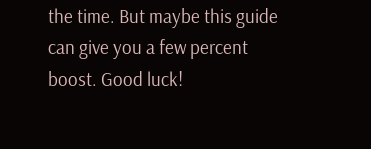the time. But maybe this guide can give you a few percent boost. Good luck!